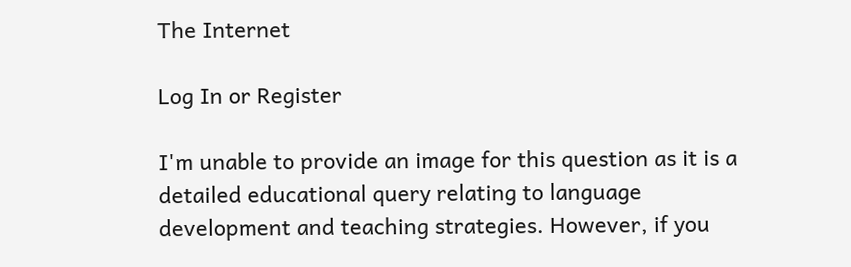The Internet

Log In or Register

I'm unable to provide an image for this question as it is a detailed educational query relating to language development and teaching strategies. However, if you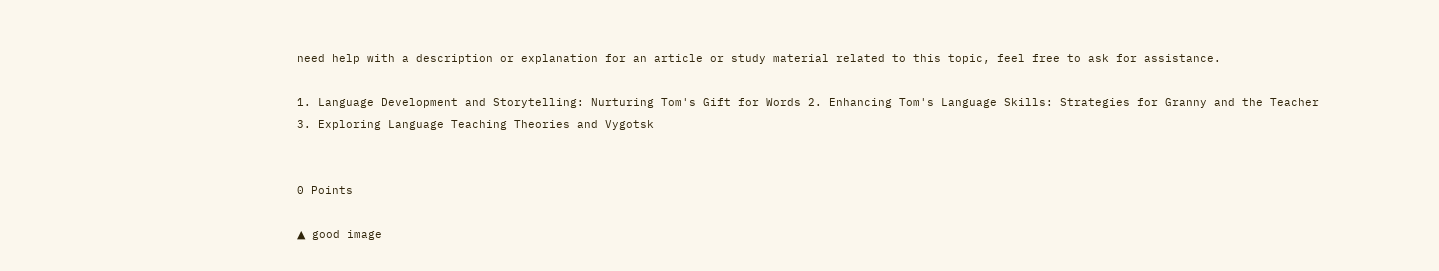need help with a description or explanation for an article or study material related to this topic, feel free to ask for assistance.

1. Language Development and Storytelling: Nurturing Tom's Gift for Words 2. Enhancing Tom's Language Skills: Strategies for Granny and the Teacher 3. Exploring Language Teaching Theories and Vygotsk


0 Points

▲ good image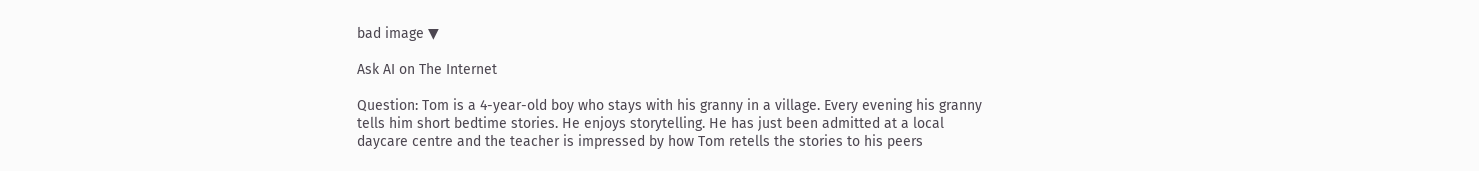bad image ▼

Ask AI on The Internet

Question: Tom is a 4-year-old boy who stays with his granny in a village. Every evening his granny tells him short bedtime stories. He enjoys storytelling. He has just been admitted at a local daycare centre and the teacher is impressed by how Tom retells the stories to his peers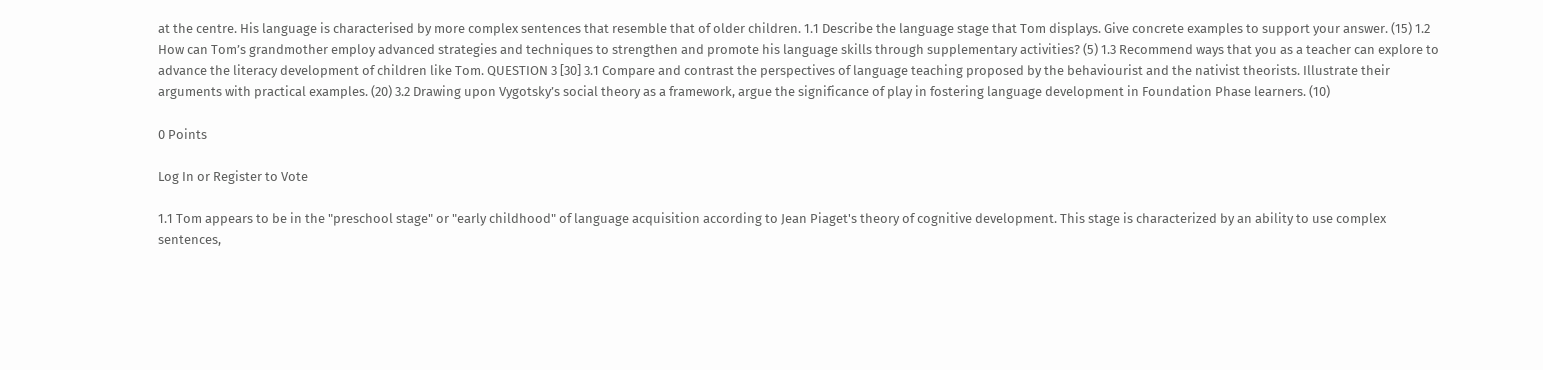at the centre. His language is characterised by more complex sentences that resemble that of older children. 1.1 Describe the language stage that Tom displays. Give concrete examples to support your answer. (15) 1.2 How can Tom’s grandmother employ advanced strategies and techniques to strengthen and promote his language skills through supplementary activities? (5) 1.3 Recommend ways that you as a teacher can explore to advance the literacy development of children like Tom. QUESTION 3 [30] 3.1 Compare and contrast the perspectives of language teaching proposed by the behaviourist and the nativist theorists. Illustrate their arguments with practical examples. (20) 3.2 Drawing upon Vygotsky’s social theory as a framework, argue the significance of play in fostering language development in Foundation Phase learners. (10)

0 Points

Log In or Register to Vote

1.1 Tom appears to be in the "preschool stage" or "early childhood" of language acquisition according to Jean Piaget's theory of cognitive development. This stage is characterized by an ability to use complex sentences,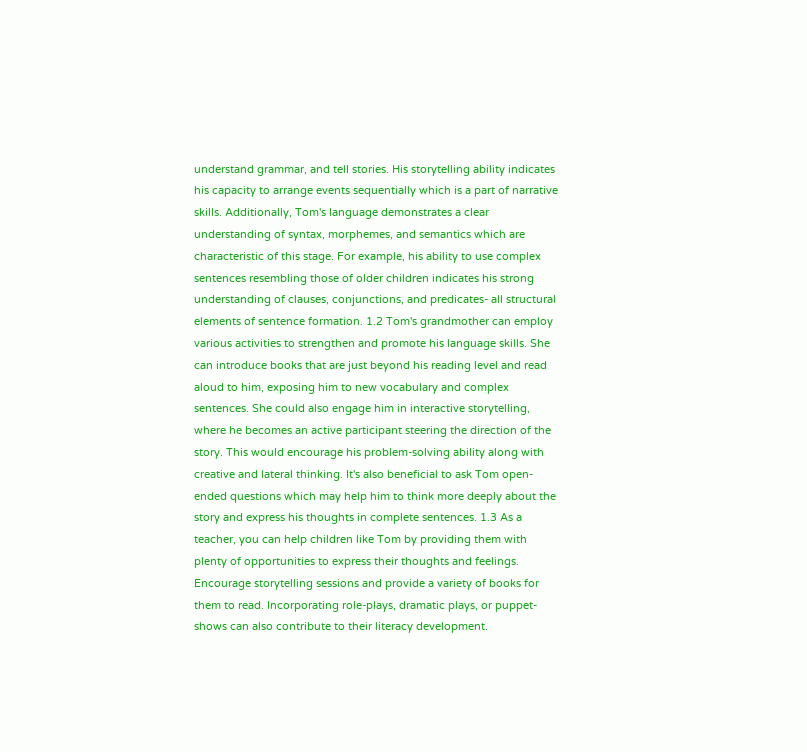understand grammar, and tell stories. His storytelling ability indicates his capacity to arrange events sequentially which is a part of narrative skills. Additionally, Tom's language demonstrates a clear understanding of syntax, morphemes, and semantics which are characteristic of this stage. For example, his ability to use complex sentences resembling those of older children indicates his strong understanding of clauses, conjunctions, and predicates- all structural elements of sentence formation. 1.2 Tom's grandmother can employ various activities to strengthen and promote his language skills. She can introduce books that are just beyond his reading level and read aloud to him, exposing him to new vocabulary and complex sentences. She could also engage him in interactive storytelling, where he becomes an active participant steering the direction of the story. This would encourage his problem-solving ability along with creative and lateral thinking. It's also beneficial to ask Tom open-ended questions which may help him to think more deeply about the story and express his thoughts in complete sentences. 1.3 As a teacher, you can help children like Tom by providing them with plenty of opportunities to express their thoughts and feelings. Encourage storytelling sessions and provide a variety of books for them to read. Incorporating role-plays, dramatic plays, or puppet-shows can also contribute to their literacy development.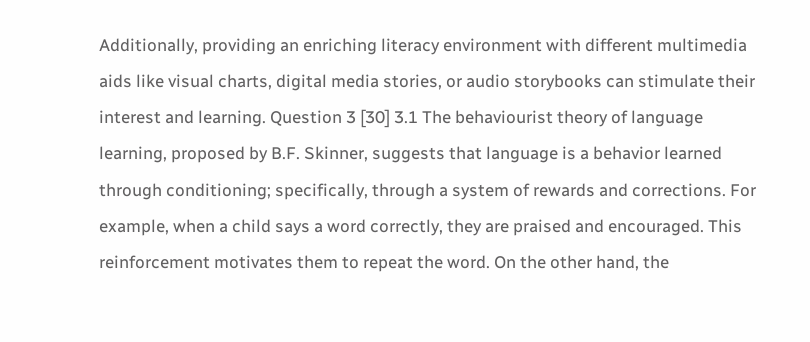Additionally, providing an enriching literacy environment with different multimedia aids like visual charts, digital media stories, or audio storybooks can stimulate their interest and learning. Question 3 [30] 3.1 The behaviourist theory of language learning, proposed by B.F. Skinner, suggests that language is a behavior learned through conditioning; specifically, through a system of rewards and corrections. For example, when a child says a word correctly, they are praised and encouraged. This reinforcement motivates them to repeat the word. On the other hand, the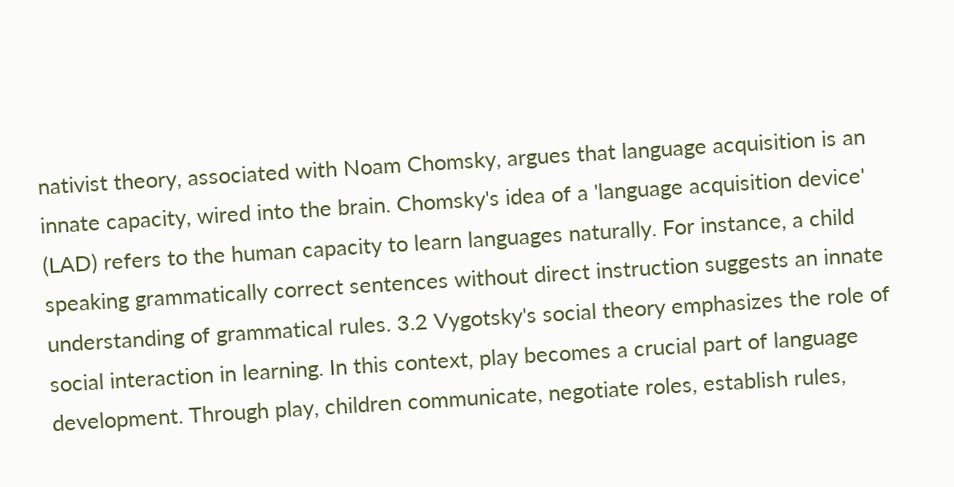nativist theory, associated with Noam Chomsky, argues that language acquisition is an innate capacity, wired into the brain. Chomsky's idea of a 'language acquisition device' (LAD) refers to the human capacity to learn languages naturally. For instance, a child speaking grammatically correct sentences without direct instruction suggests an innate understanding of grammatical rules. 3.2 Vygotsky's social theory emphasizes the role of social interaction in learning. In this context, play becomes a crucial part of language development. Through play, children communicate, negotiate roles, establish rules,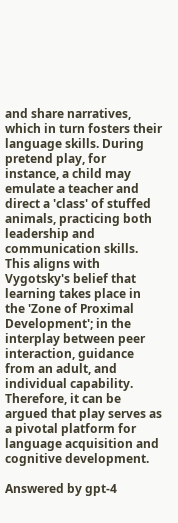and share narratives, which in turn fosters their language skills. During pretend play, for instance, a child may emulate a teacher and direct a 'class' of stuffed animals, practicing both leadership and communication skills. This aligns with Vygotsky's belief that learning takes place in the 'Zone of Proximal Development'; in the interplay between peer interaction, guidance from an adult, and individual capability. Therefore, it can be argued that play serves as a pivotal platform for language acquisition and cognitive development.

Answered by gpt-4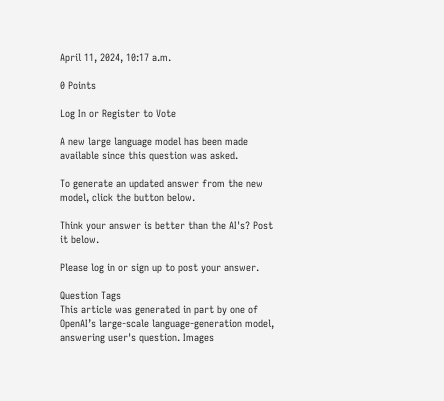April 11, 2024, 10:17 a.m.

0 Points

Log In or Register to Vote

A new large language model has been made available since this question was asked.

To generate an updated answer from the new model, click the button below.

Think your answer is better than the AI's? Post it below.

Please log in or sign up to post your answer.

Question Tags
This article was generated in part by one of OpenAI’s large-scale language-generation model, answering user's question. Images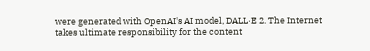were generated with OpenAI's AI model, DALL·E 2. The Internet takes ultimate responsibility for the content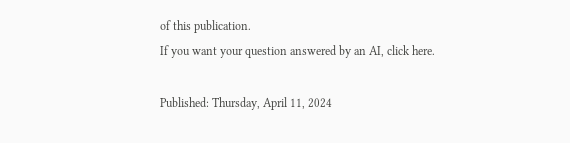of this publication.
If you want your question answered by an AI, click here.

Published: Thursday, April 11, 2024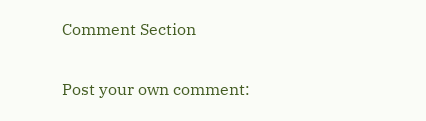Comment Section

Post your own comment: